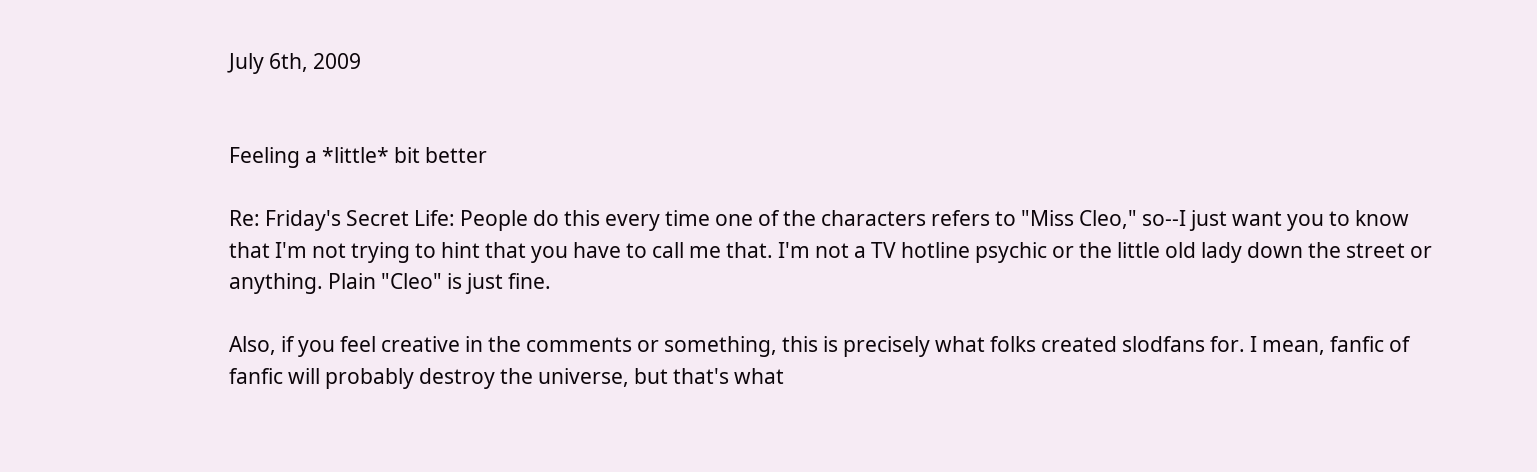July 6th, 2009


Feeling a *little* bit better

Re: Friday's Secret Life: People do this every time one of the characters refers to "Miss Cleo," so--I just want you to know that I'm not trying to hint that you have to call me that. I'm not a TV hotline psychic or the little old lady down the street or anything. Plain "Cleo" is just fine.

Also, if you feel creative in the comments or something, this is precisely what folks created slodfans for. I mean, fanfic of fanfic will probably destroy the universe, but that's what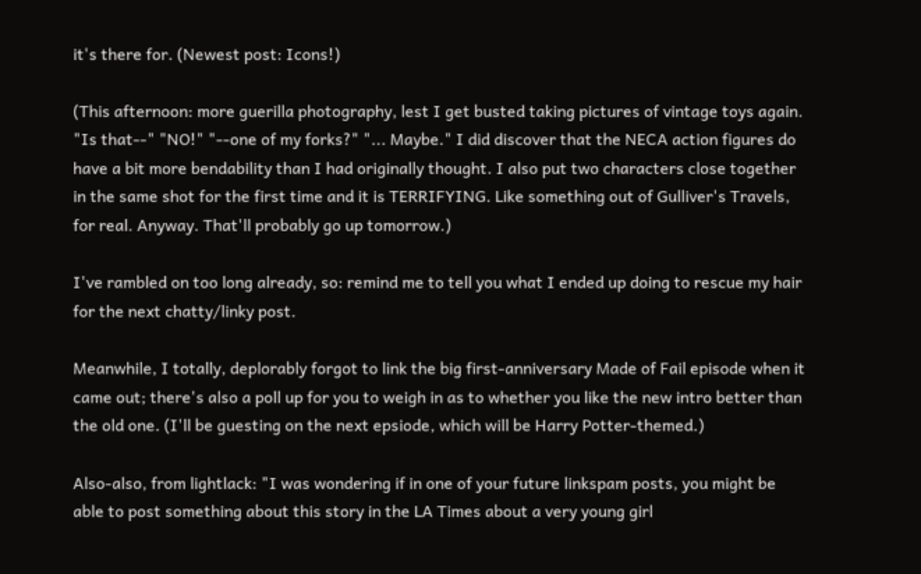it's there for. (Newest post: Icons!)

(This afternoon: more guerilla photography, lest I get busted taking pictures of vintage toys again. "Is that--" "NO!" "--one of my forks?" "... Maybe." I did discover that the NECA action figures do have a bit more bendability than I had originally thought. I also put two characters close together in the same shot for the first time and it is TERRIFYING. Like something out of Gulliver's Travels, for real. Anyway. That'll probably go up tomorrow.)

I've rambled on too long already, so: remind me to tell you what I ended up doing to rescue my hair for the next chatty/linky post.

Meanwhile, I totally, deplorably forgot to link the big first-anniversary Made of Fail episode when it came out; there's also a poll up for you to weigh in as to whether you like the new intro better than the old one. (I'll be guesting on the next epsiode, which will be Harry Potter-themed.)

Also-also, from lightlack: "I was wondering if in one of your future linkspam posts, you might be able to post something about this story in the LA Times about a very young girl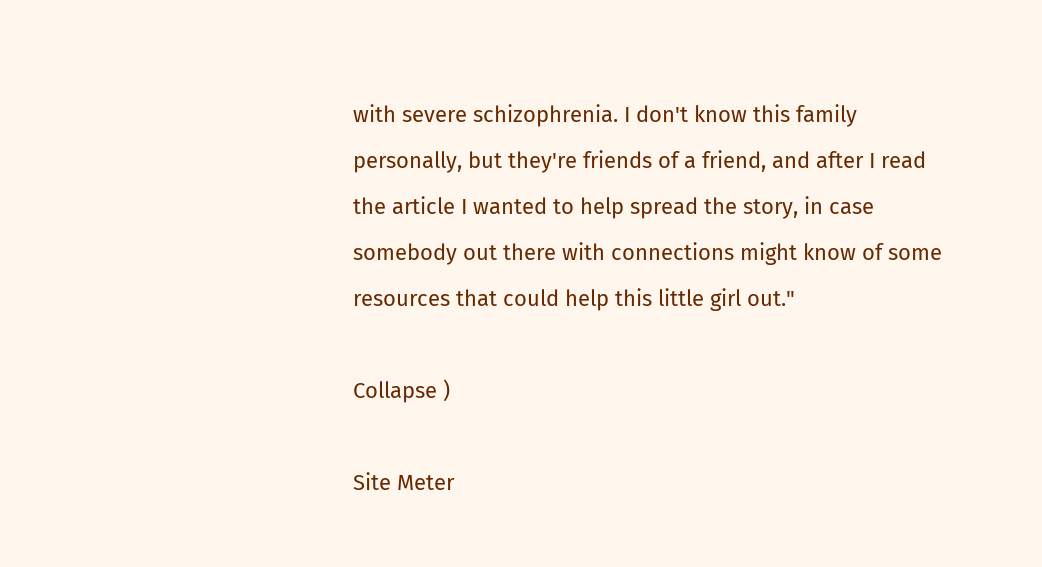with severe schizophrenia. I don't know this family personally, but they're friends of a friend, and after I read the article I wanted to help spread the story, in case somebody out there with connections might know of some resources that could help this little girl out."

Collapse )

Site Meter